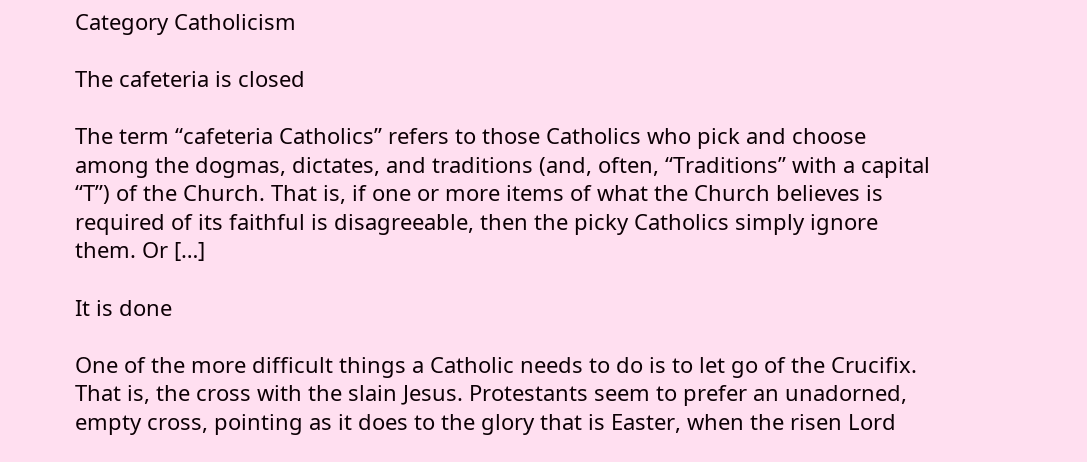Category Catholicism

The cafeteria is closed

The term “cafeteria Catholics” refers to those Catholics who pick and choose among the dogmas, dictates, and traditions (and, often, “Traditions” with a capital “T”) of the Church. That is, if one or more items of what the Church believes is required of its faithful is disagreeable, then the picky Catholics simply ignore them. Or […]

It is done

One of the more difficult things a Catholic needs to do is to let go of the Crucifix. That is, the cross with the slain Jesus. Protestants seem to prefer an unadorned, empty cross, pointing as it does to the glory that is Easter, when the risen Lord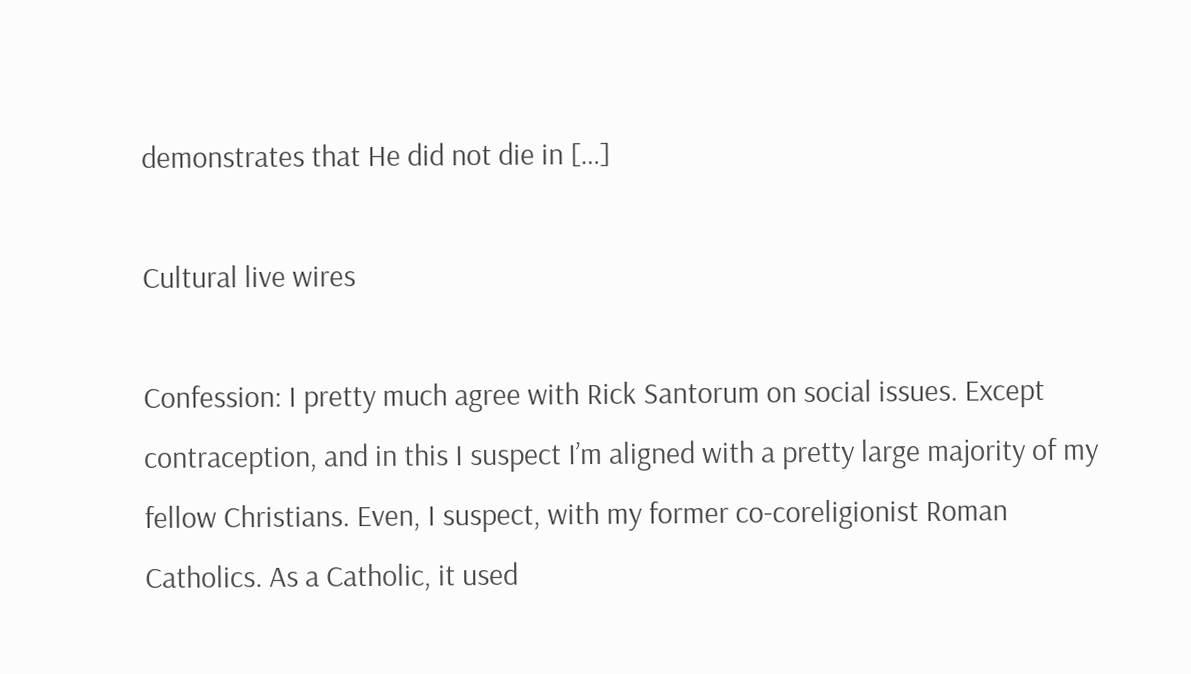demonstrates that He did not die in […]

Cultural live wires

Confession: I pretty much agree with Rick Santorum on social issues. Except contraception, and in this I suspect I’m aligned with a pretty large majority of my fellow Christians. Even, I suspect, with my former co-coreligionist Roman Catholics. As a Catholic, it used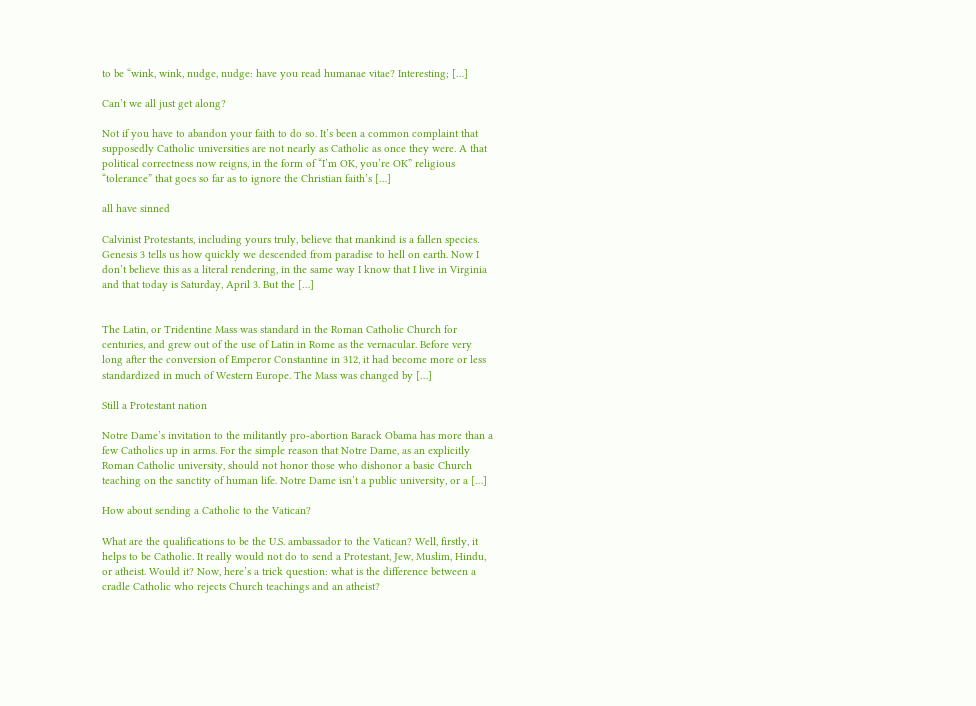to be “wink, wink, nudge, nudge: have you read humanae vitae? Interesting; […]

Can’t we all just get along?

Not if you have to abandon your faith to do so. It’s been a common complaint that supposedly Catholic universities are not nearly as Catholic as once they were. A that political correctness now reigns, in the form of “I’m OK, you’re OK” religious “tolerance” that goes so far as to ignore the Christian faith’s […]

all have sinned

Calvinist Protestants, including yours truly, believe that mankind is a fallen species. Genesis 3 tells us how quickly we descended from paradise to hell on earth. Now I don’t believe this as a literal rendering, in the same way I know that I live in Virginia and that today is Saturday, April 3. But the […]


The Latin, or Tridentine Mass was standard in the Roman Catholic Church for centuries, and grew out of the use of Latin in Rome as the vernacular. Before very long after the conversion of Emperor Constantine in 312, it had become more or less standardized in much of Western Europe. The Mass was changed by […]

Still a Protestant nation

Notre Dame’s invitation to the militantly pro-abortion Barack Obama has more than a few Catholics up in arms. For the simple reason that Notre Dame, as an explicitly Roman Catholic university, should not honor those who dishonor a basic Church teaching on the sanctity of human life. Notre Dame isn’t a public university, or a […]

How about sending a Catholic to the Vatican?

What are the qualifications to be the U.S. ambassador to the Vatican? Well, firstly, it helps to be Catholic. It really would not do to send a Protestant, Jew, Muslim, Hindu, or atheist. Would it? Now, here’s a trick question: what is the difference between a cradle Catholic who rejects Church teachings and an atheist?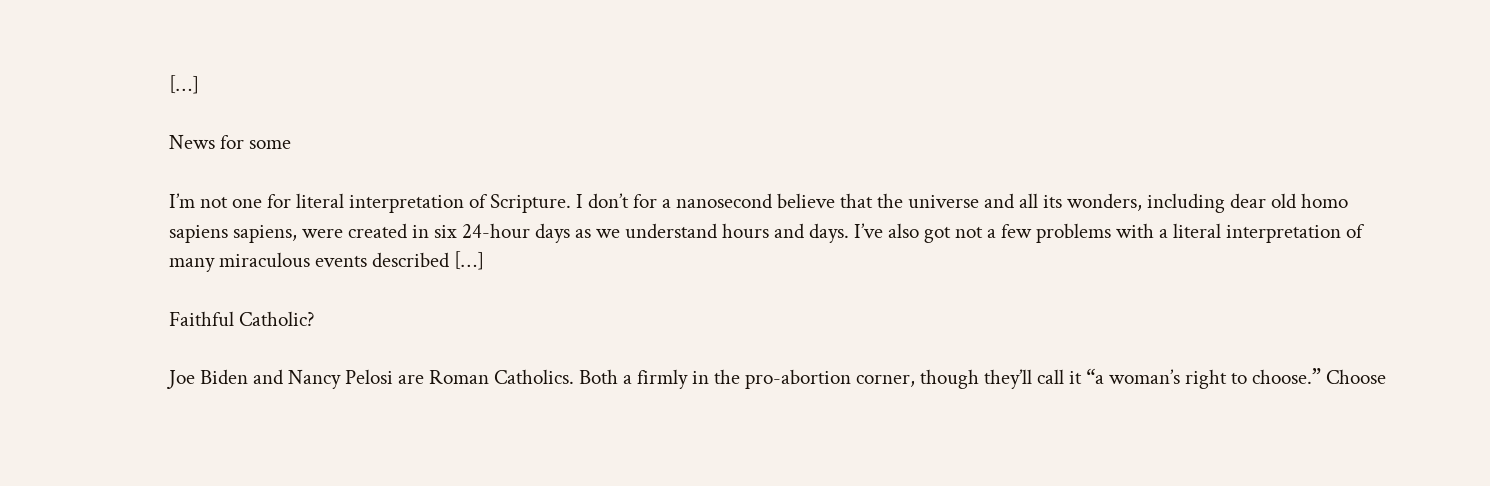[…]

News for some

I’m not one for literal interpretation of Scripture. I don’t for a nanosecond believe that the universe and all its wonders, including dear old homo sapiens sapiens, were created in six 24-hour days as we understand hours and days. I’ve also got not a few problems with a literal interpretation of many miraculous events described […]

Faithful Catholic?

Joe Biden and Nancy Pelosi are Roman Catholics. Both a firmly in the pro-abortion corner, though they’ll call it “a woman’s right to choose.” Choose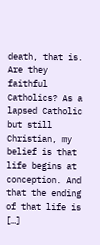death, that is. Are they faithful Catholics? As a lapsed Catholic but still Christian, my belief is that life begins at conception. And that the ending of that life is […]